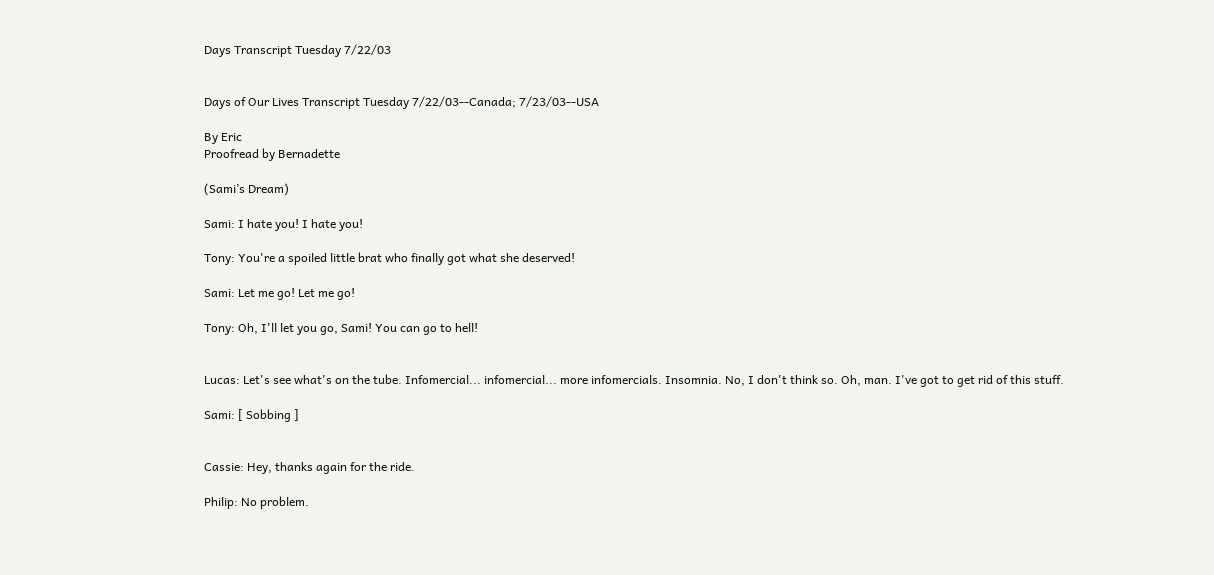Days Transcript Tuesday 7/22/03


Days of Our Lives Transcript Tuesday 7/22/03--Canada; 7/23/03--USA

By Eric
Proofread by Bernadette

(Sami’s Dream)

Sami: I hate you! I hate you!

Tony: You're a spoiled little brat who finally got what she deserved!

Sami: Let me go! Let me go!

Tony: Oh, I'll let you go, Sami! You can go to hell!


Lucas: Let's see what's on the tube. Infomercial... infomercial... more infomercials. Insomnia. No, I don't think so. Oh, man. I've got to get rid of this stuff.

Sami: [ Sobbing ]


Cassie: Hey, thanks again for the ride.

Philip: No problem.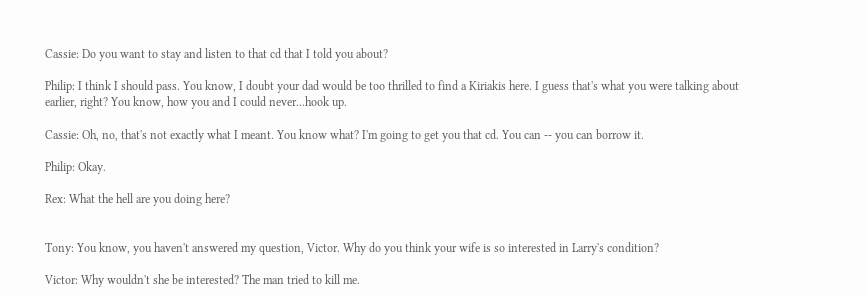Cassie: Do you want to stay and listen to that cd that I told you about?

Philip: I think I should pass. You know, I doubt your dad would be too thrilled to find a Kiriakis here. I guess that's what you were talking about earlier, right? You know, how you and I could never...hook up.

Cassie: Oh, no, that's not exactly what I meant. You know what? I'm going to get you that cd. You can -- you can borrow it.

Philip: Okay.

Rex: What the hell are you doing here?


Tony: You know, you haven't answered my question, Victor. Why do you think your wife is so interested in Larry's condition?

Victor: Why wouldn't she be interested? The man tried to kill me.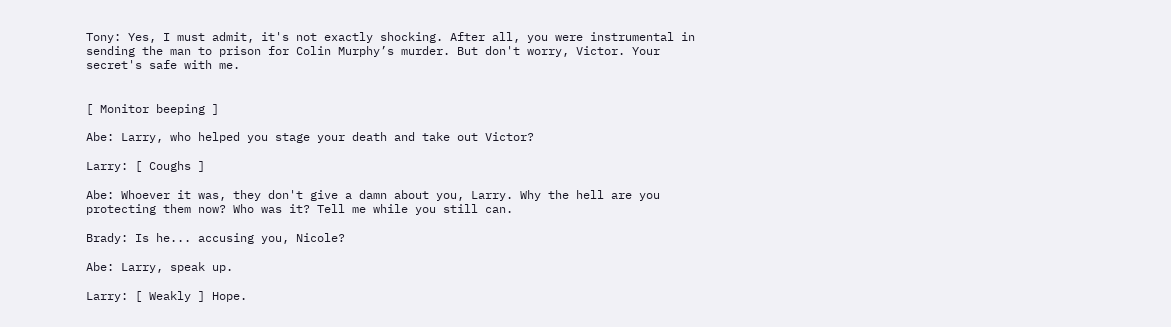Tony: Yes, I must admit, it's not exactly shocking. After all, you were instrumental in sending the man to prison for Colin Murphy’s murder. But don't worry, Victor. Your secret's safe with me.


[ Monitor beeping ]

Abe: Larry, who helped you stage your death and take out Victor?

Larry: [ Coughs ]

Abe: Whoever it was, they don't give a damn about you, Larry. Why the hell are you protecting them now? Who was it? Tell me while you still can.

Brady: Is he... accusing you, Nicole?

Abe: Larry, speak up.

Larry: [ Weakly ] Hope.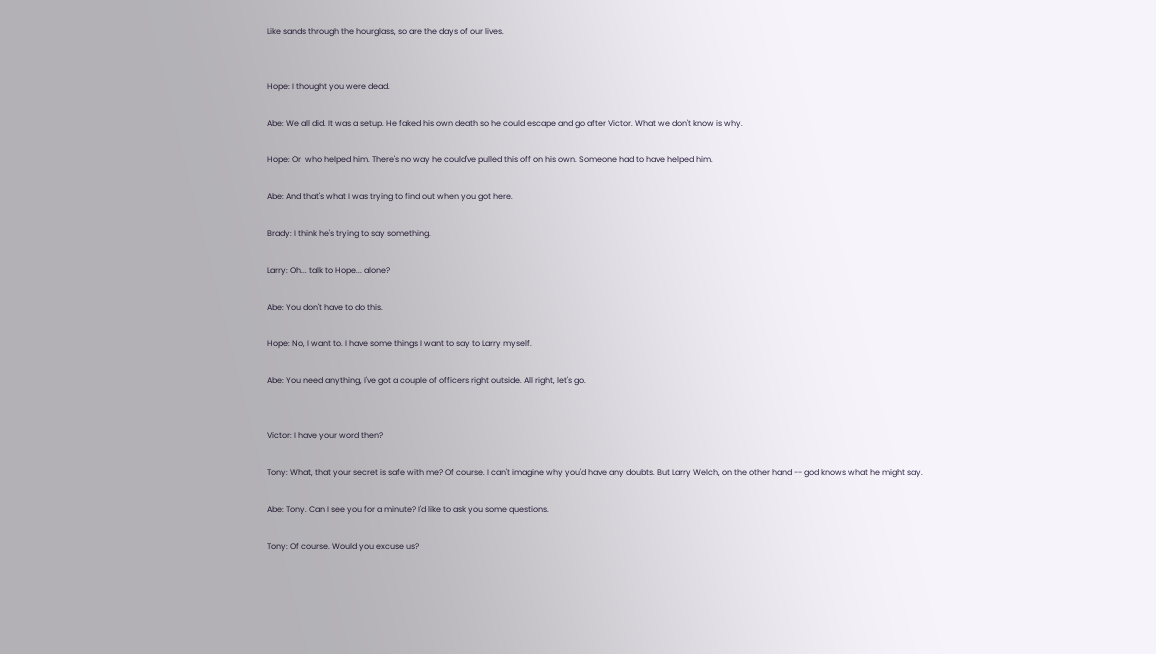Like sands through the hourglass, so are the days of our lives.


Hope: I thought you were dead.

Abe: We all did. It was a setup. He faked his own death so he could escape and go after Victor. What we don't know is why.

Hope: Or  who helped him. There's no way he could've pulled this off on his own. Someone had to have helped him.

Abe: And that's what I was trying to find out when you got here.

Brady: I think he's trying to say something.

Larry: Oh... talk to Hope... alone?

Abe: You don't have to do this.

Hope: No, I want to. I have some things I want to say to Larry myself.

Abe: You need anything, I've got a couple of officers right outside. All right, let's go.


Victor: I have your word then?

Tony: What, that your secret is safe with me? Of course. I can't imagine why you'd have any doubts. But Larry Welch, on the other hand -- god knows what he might say.

Abe: Tony. Can I see you for a minute? I'd like to ask you some questions.

Tony: Of course. Would you excuse us?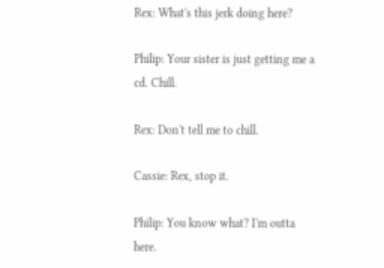Rex: What's this jerk doing here?

Philip: Your sister is just getting me a cd. Chill.

Rex: Don't tell me to chill.

Cassie: Rex, stop it.

Philip: You know what? I'm outta here.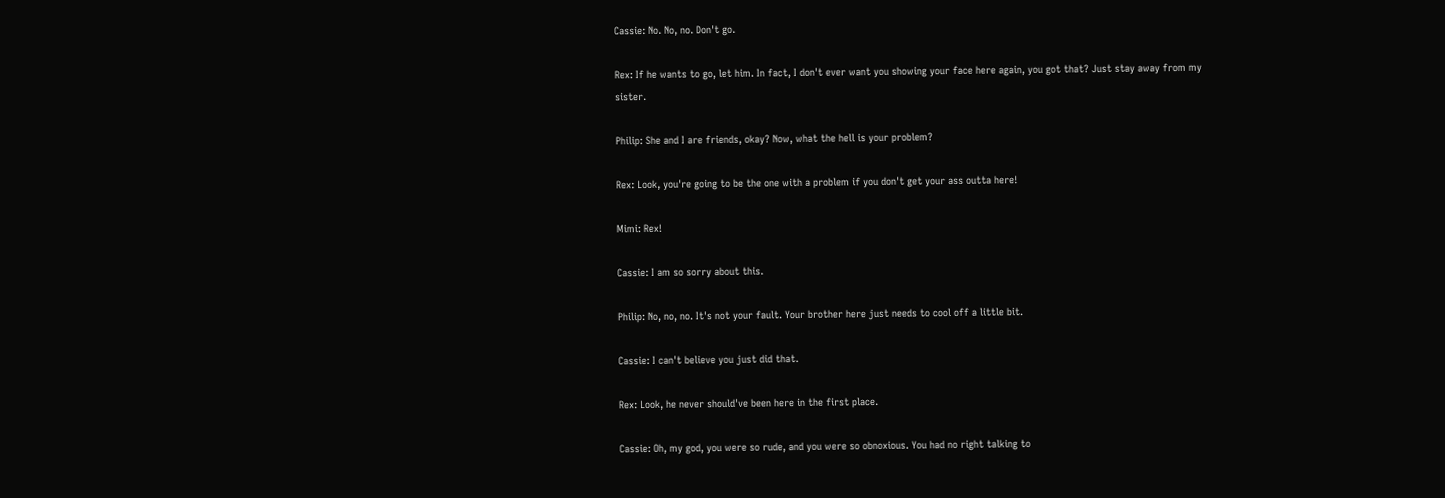Cassie: No. No, no. Don't go.

Rex: If he wants to go, let him. In fact, I don't ever want you showing your face here again, you got that? Just stay away from my sister.

Philip: She and I are friends, okay? Now, what the hell is your problem?

Rex: Look, you're going to be the one with a problem if you don't get your ass outta here!

Mimi: Rex!

Cassie: I am so sorry about this.

Philip: No, no, no. It's not your fault. Your brother here just needs to cool off a little bit.

Cassie: I can't believe you just did that.

Rex: Look, he never should've been here in the first place.

Cassie: Oh, my god, you were so rude, and you were so obnoxious. You had no right talking to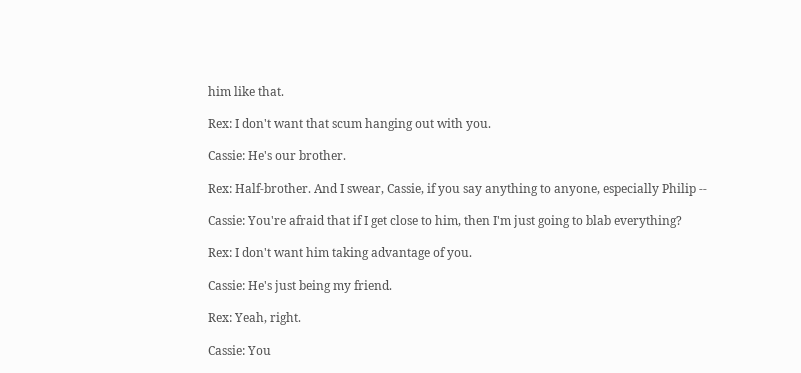him like that.

Rex: I don't want that scum hanging out with you.

Cassie: He's our brother.

Rex: Half-brother. And I swear, Cassie, if you say anything to anyone, especially Philip --

Cassie: You're afraid that if I get close to him, then I'm just going to blab everything?

Rex: I don't want him taking advantage of you.

Cassie: He's just being my friend.

Rex: Yeah, right.

Cassie: You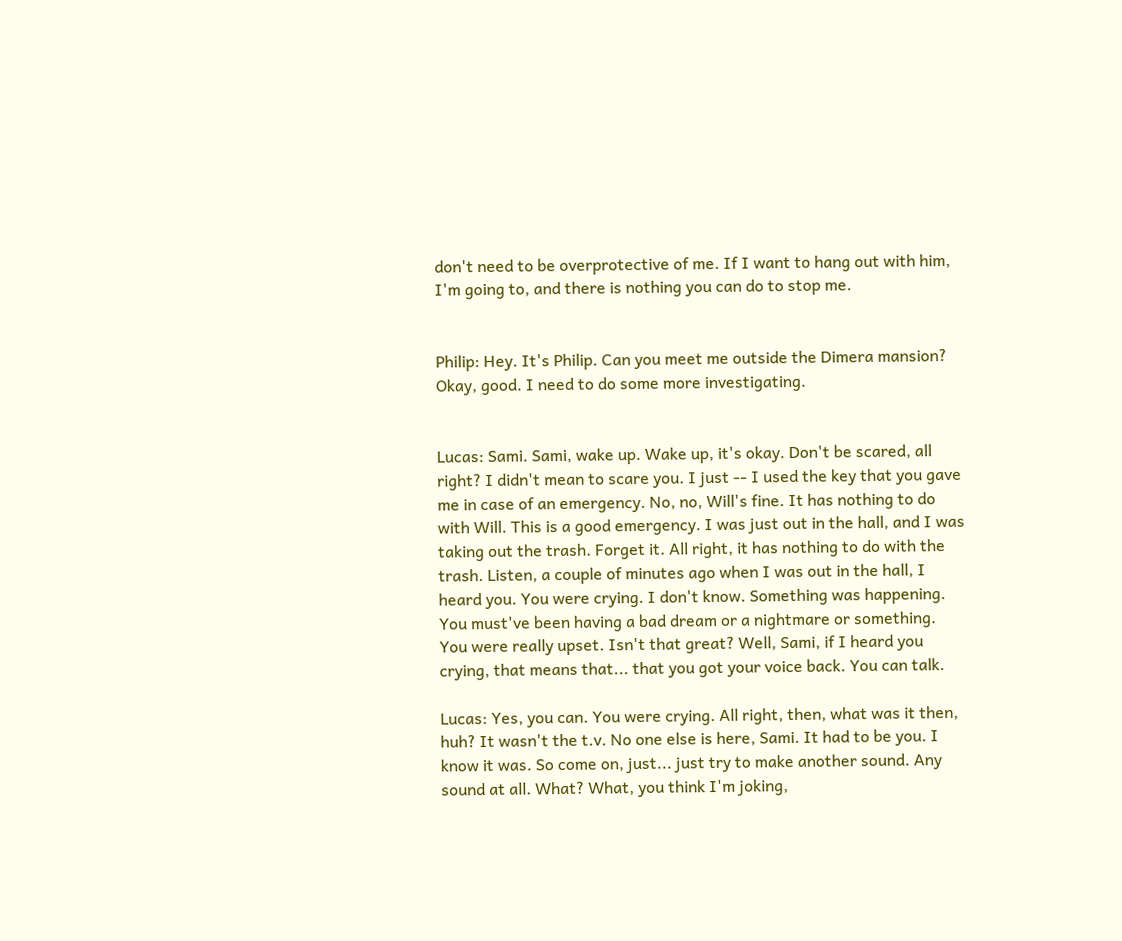don't need to be overprotective of me. If I want to hang out with him, I'm going to, and there is nothing you can do to stop me.


Philip: Hey. It's Philip. Can you meet me outside the Dimera mansion? Okay, good. I need to do some more investigating.


Lucas: Sami. Sami, wake up. Wake up, it's okay. Don't be scared, all right? I didn't mean to scare you. I just -- I used the key that you gave me in case of an emergency. No, no, Will's fine. It has nothing to do with Will. This is a good emergency. I was just out in the hall, and I was taking out the trash. Forget it. All right, it has nothing to do with the trash. Listen, a couple of minutes ago when I was out in the hall, I heard you. You were crying. I don't know. Something was happening. You must've been having a bad dream or a nightmare or something. You were really upset. Isn't that great? Well, Sami, if I heard you crying, that means that... that you got your voice back. You can talk.

Lucas: Yes, you can. You were crying. All right, then, what was it then, huh? It wasn't the t.v. No one else is here, Sami. It had to be you. I know it was. So come on, just... just try to make another sound. Any sound at all. What? What, you think I'm joking,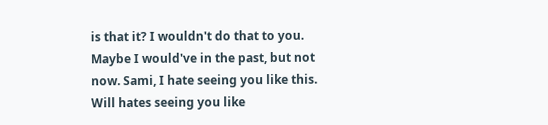is that it? I wouldn't do that to you. Maybe I would've in the past, but not now. Sami, I hate seeing you like this. Will hates seeing you like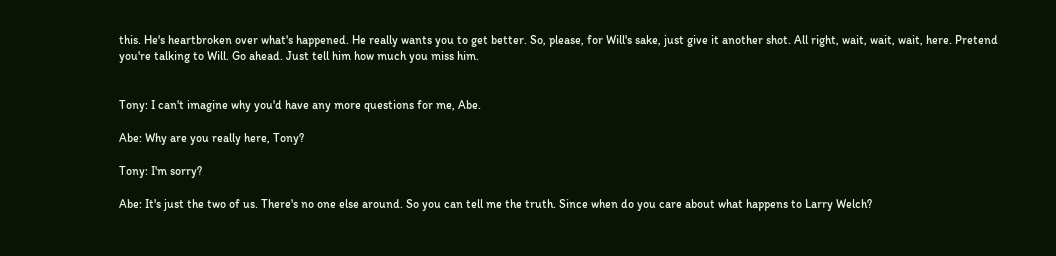this. He's heartbroken over what's happened. He really wants you to get better. So, please, for Will's sake, just give it another shot. All right, wait, wait, wait, here. Pretend you're talking to Will. Go ahead. Just tell him how much you miss him.


Tony: I can't imagine why you'd have any more questions for me, Abe.

Abe: Why are you really here, Tony?

Tony: I'm sorry?

Abe: It's just the two of us. There's no one else around. So you can tell me the truth. Since when do you care about what happens to Larry Welch?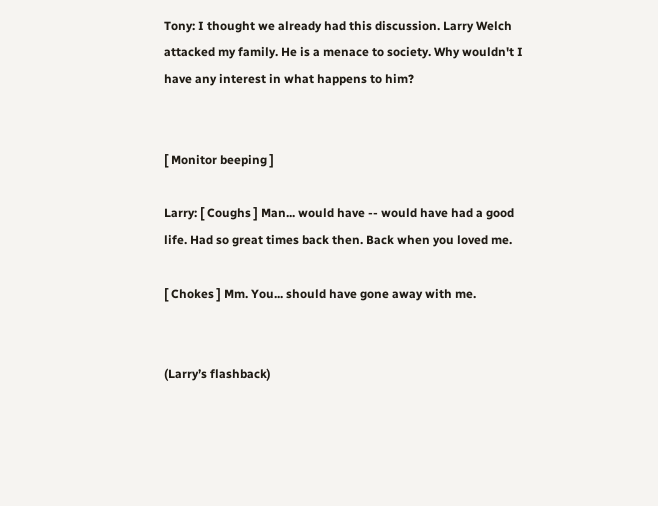Tony: I thought we already had this discussion. Larry Welch attacked my family. He is a menace to society. Why wouldn't I have any interest in what happens to him?


[ Monitor beeping ]

Larry: [ Coughs ] Man... would have -- would have had a good life. Had so great times back then. Back when you loved me.

[ Chokes ] Mm. You... should have gone away with me.


(Larry’s flashback)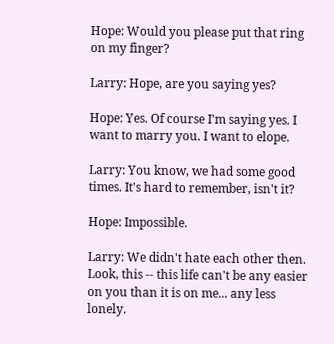Hope: Would you please put that ring on my finger?

Larry: Hope, are you saying yes?

Hope: Yes. Of course I'm saying yes. I want to marry you. I want to elope.

Larry: You know, we had some good times. It's hard to remember, isn't it?

Hope: Impossible.

Larry: We didn't hate each other then. Look, this -- this life can't be any easier on you than it is on me... any less lonely.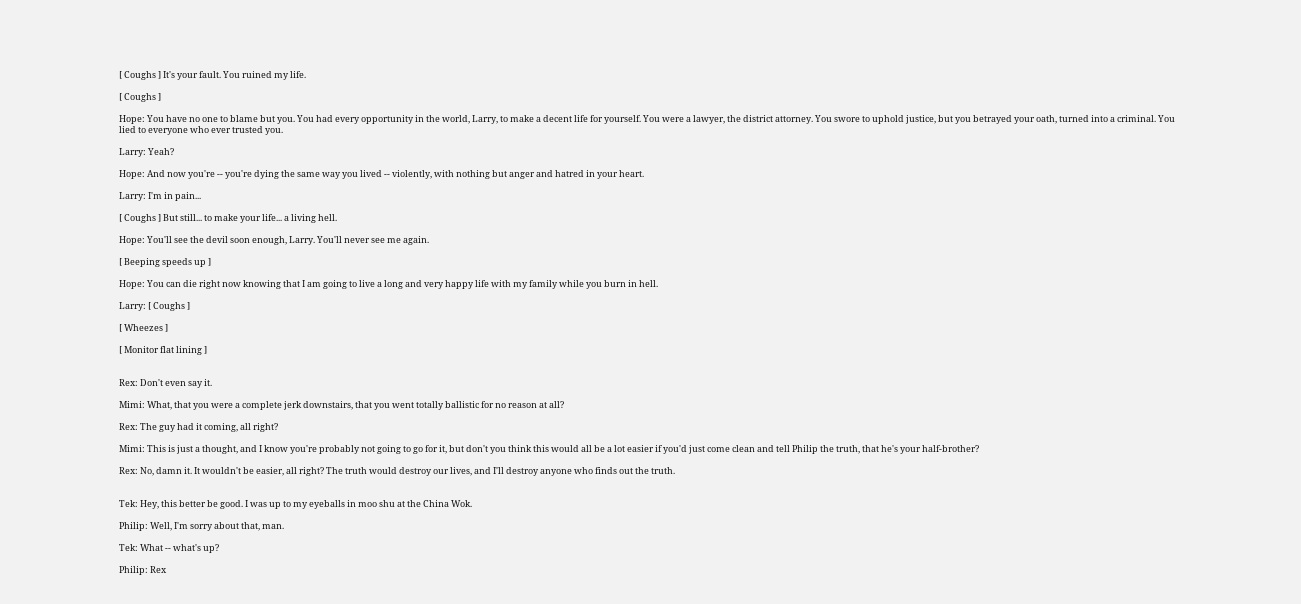[ Coughs ] It's your fault. You ruined my life.

[ Coughs ]

Hope: You have no one to blame but you. You had every opportunity in the world, Larry, to make a decent life for yourself. You were a lawyer, the district attorney. You swore to uphold justice, but you betrayed your oath, turned into a criminal. You lied to everyone who ever trusted you.

Larry: Yeah?

Hope: And now you're -- you're dying the same way you lived -- violently, with nothing but anger and hatred in your heart.

Larry: I'm in pain...

[ Coughs ] But still... to make your life... a living hell.

Hope: You'll see the devil soon enough, Larry. You'll never see me again.

[ Beeping speeds up ]

Hope: You can die right now knowing that I am going to live a long and very happy life with my family while you burn in hell.

Larry: [ Coughs ]

[ Wheezes ]

[ Monitor flat lining ]


Rex: Don't even say it.

Mimi: What, that you were a complete jerk downstairs, that you went totally ballistic for no reason at all?

Rex: The guy had it coming, all right?

Mimi: This is just a thought, and I know you're probably not going to go for it, but don't you think this would all be a lot easier if you'd just come clean and tell Philip the truth, that he's your half-brother?

Rex: No, damn it. It wouldn't be easier, all right? The truth would destroy our lives, and I'll destroy anyone who finds out the truth.


Tek: Hey, this better be good. I was up to my eyeballs in moo shu at the China Wok.

Philip: Well, I'm sorry about that, man.

Tek: What -- what's up?

Philip: Rex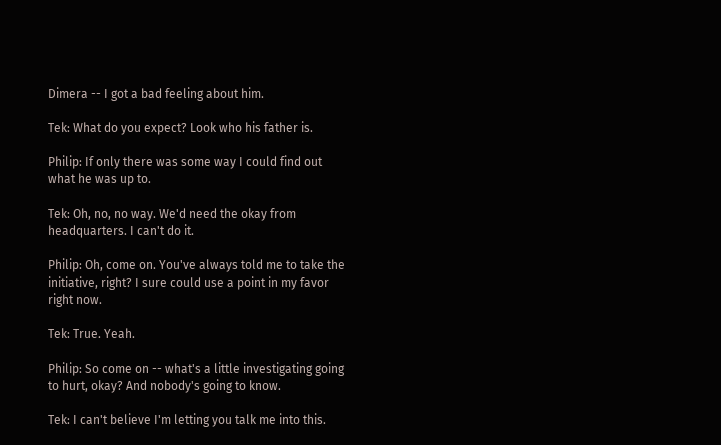Dimera -- I got a bad feeling about him.

Tek: What do you expect? Look who his father is.

Philip: If only there was some way I could find out what he was up to.

Tek: Oh, no, no way. We'd need the okay from headquarters. I can't do it.

Philip: Oh, come on. You've always told me to take the initiative, right? I sure could use a point in my favor right now.

Tek: True. Yeah.

Philip: So come on -- what's a little investigating going to hurt, okay? And nobody's going to know.

Tek: I can't believe I'm letting you talk me into this.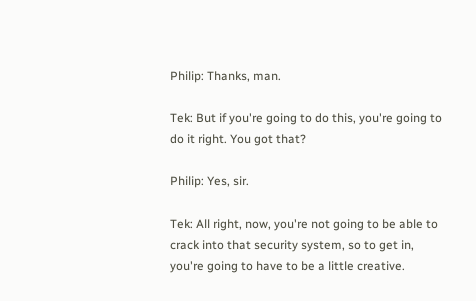Philip: Thanks, man.

Tek: But if you're going to do this, you're going to do it right. You got that?

Philip: Yes, sir.

Tek: All right, now, you're not going to be able to crack into that security system, so to get in, you're going to have to be a little creative.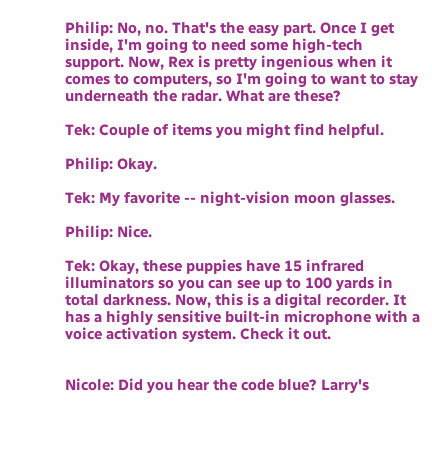Philip: No, no. That's the easy part. Once I get inside, I'm going to need some high-tech support. Now, Rex is pretty ingenious when it comes to computers, so I'm going to want to stay underneath the radar. What are these?

Tek: Couple of items you might find helpful.

Philip: Okay.

Tek: My favorite -- night-vision moon glasses.

Philip: Nice.

Tek: Okay, these puppies have 15 infrared illuminators so you can see up to 100 yards in total darkness. Now, this is a digital recorder. It has a highly sensitive built-in microphone with a voice activation system. Check it out.


Nicole: Did you hear the code blue? Larry's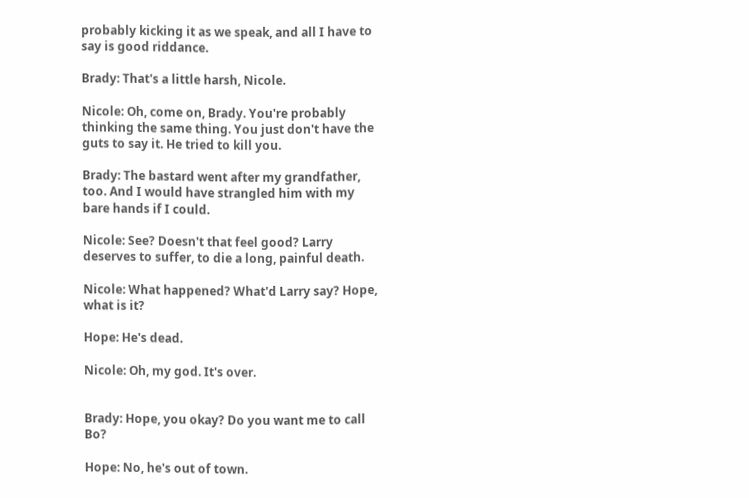probably kicking it as we speak, and all I have to say is good riddance.

Brady: That's a little harsh, Nicole.

Nicole: Oh, come on, Brady. You're probably thinking the same thing. You just don't have the guts to say it. He tried to kill you.

Brady: The bastard went after my grandfather, too. And I would have strangled him with my bare hands if I could.

Nicole: See? Doesn't that feel good? Larry deserves to suffer, to die a long, painful death.

Nicole: What happened? What'd Larry say? Hope, what is it?

Hope: He's dead.

Nicole: Oh, my god. It's over.


Brady: Hope, you okay? Do you want me to call Bo?

Hope: No, he's out of town.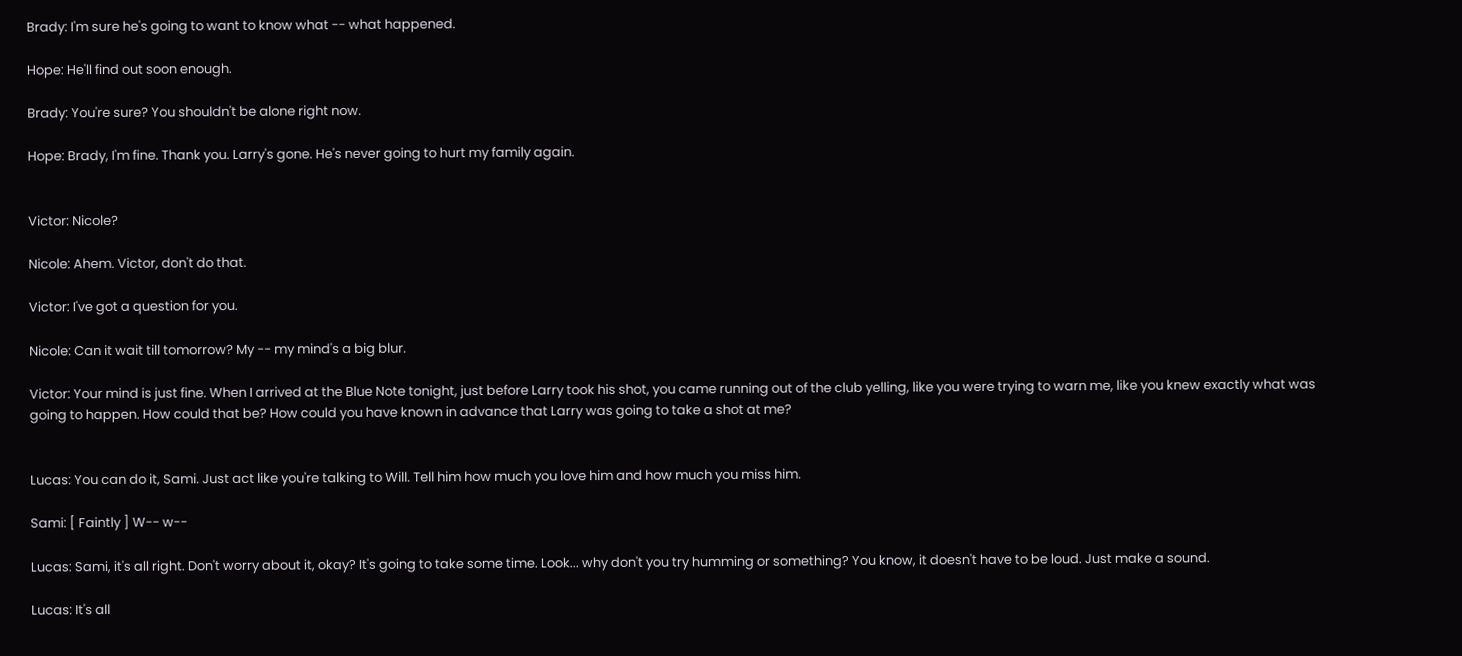Brady: I'm sure he's going to want to know what -- what happened.

Hope: He'll find out soon enough.

Brady: You're sure? You shouldn't be alone right now.

Hope: Brady, I'm fine. Thank you. Larry's gone. He's never going to hurt my family again.


Victor: Nicole?

Nicole: Ahem. Victor, don't do that.

Victor: I've got a question for you.

Nicole: Can it wait till tomorrow? My -- my mind's a big blur.

Victor: Your mind is just fine. When I arrived at the Blue Note tonight, just before Larry took his shot, you came running out of the club yelling, like you were trying to warn me, like you knew exactly what was going to happen. How could that be? How could you have known in advance that Larry was going to take a shot at me?


Lucas: You can do it, Sami. Just act like you're talking to Will. Tell him how much you love him and how much you miss him.

Sami: [ Faintly ] W-- w--

Lucas: Sami, it's all right. Don't worry about it, okay? It's going to take some time. Look... why don't you try humming or something? You know, it doesn't have to be loud. Just make a sound.

Lucas: It's all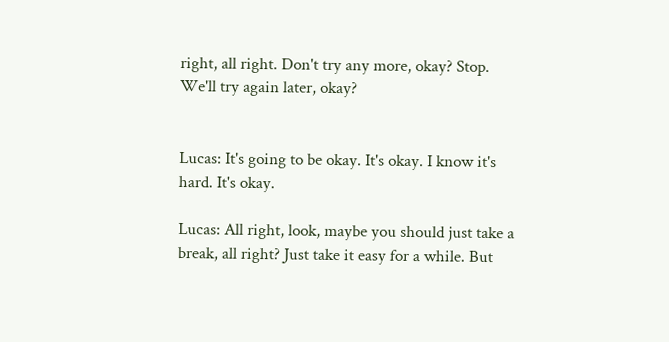right, all right. Don't try any more, okay? Stop. We'll try again later, okay?


Lucas: It's going to be okay. It's okay. I know it's hard. It's okay.

Lucas: All right, look, maybe you should just take a break, all right? Just take it easy for a while. But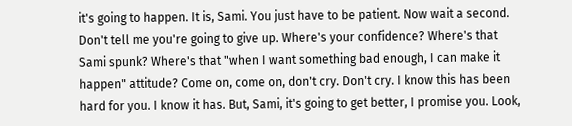it's going to happen. It is, Sami. You just have to be patient. Now wait a second. Don't tell me you're going to give up. Where's your confidence? Where's that Sami spunk? Where's that "when I want something bad enough, I can make it happen" attitude? Come on, come on, don't cry. Don't cry. I know this has been hard for you. I know it has. But, Sami, it's going to get better, I promise you. Look,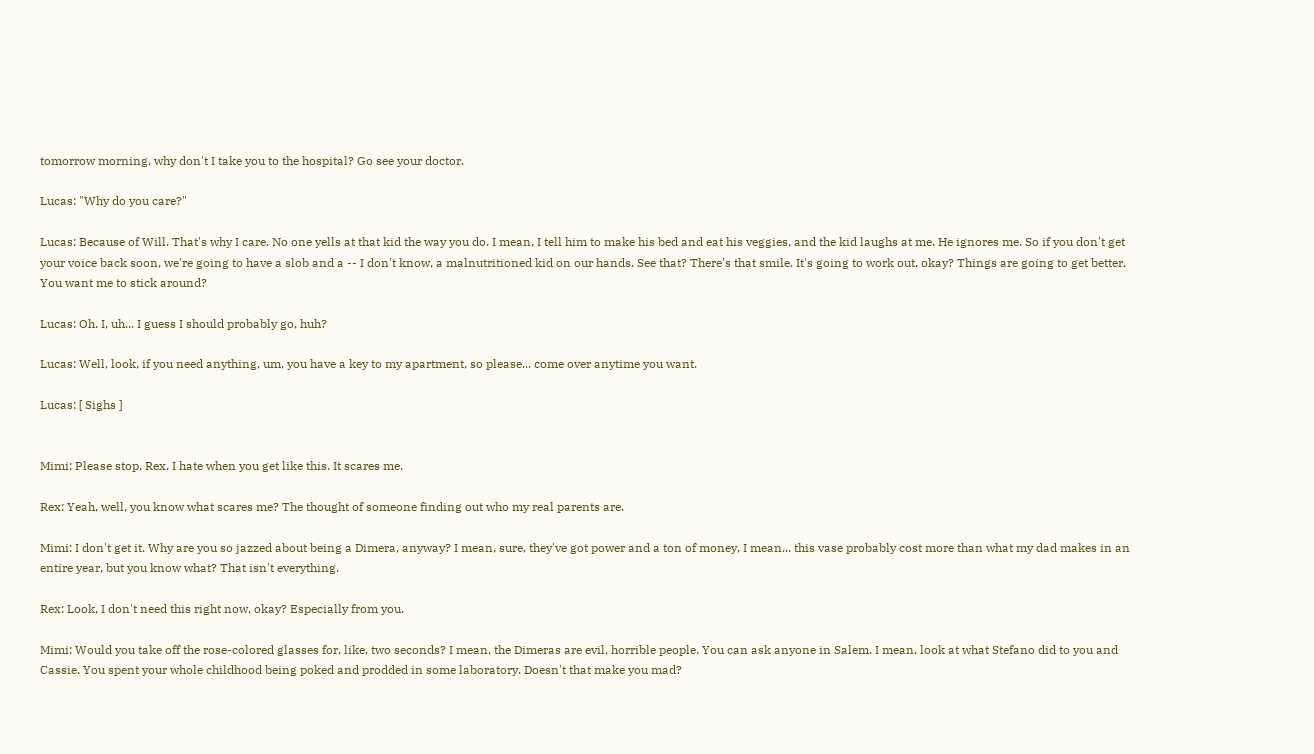tomorrow morning, why don't I take you to the hospital? Go see your doctor.

Lucas: "Why do you care?"

Lucas: Because of Will. That's why I care. No one yells at that kid the way you do. I mean, I tell him to make his bed and eat his veggies, and the kid laughs at me. He ignores me. So if you don't get your voice back soon, we're going to have a slob and a -- I don't know, a malnutritioned kid on our hands. See that? There's that smile. It's going to work out, okay? Things are going to get better. You want me to stick around?

Lucas: Oh. I, uh... I guess I should probably go, huh?

Lucas: Well, look, if you need anything, um, you have a key to my apartment, so please... come over anytime you want.

Lucas: [ Sighs ]


Mimi: Please stop, Rex. I hate when you get like this. It scares me.

Rex: Yeah, well, you know what scares me? The thought of someone finding out who my real parents are.

Mimi: I don't get it. Why are you so jazzed about being a Dimera, anyway? I mean, sure, they've got power and a ton of money, I mean... this vase probably cost more than what my dad makes in an entire year, but you know what? That isn't everything.

Rex: Look, I don't need this right now, okay? Especially from you.

Mimi: Would you take off the rose-colored glasses for, like, two seconds? I mean, the Dimeras are evil, horrible people. You can ask anyone in Salem. I mean, look at what Stefano did to you and Cassie. You spent your whole childhood being poked and prodded in some laboratory. Doesn't that make you mad?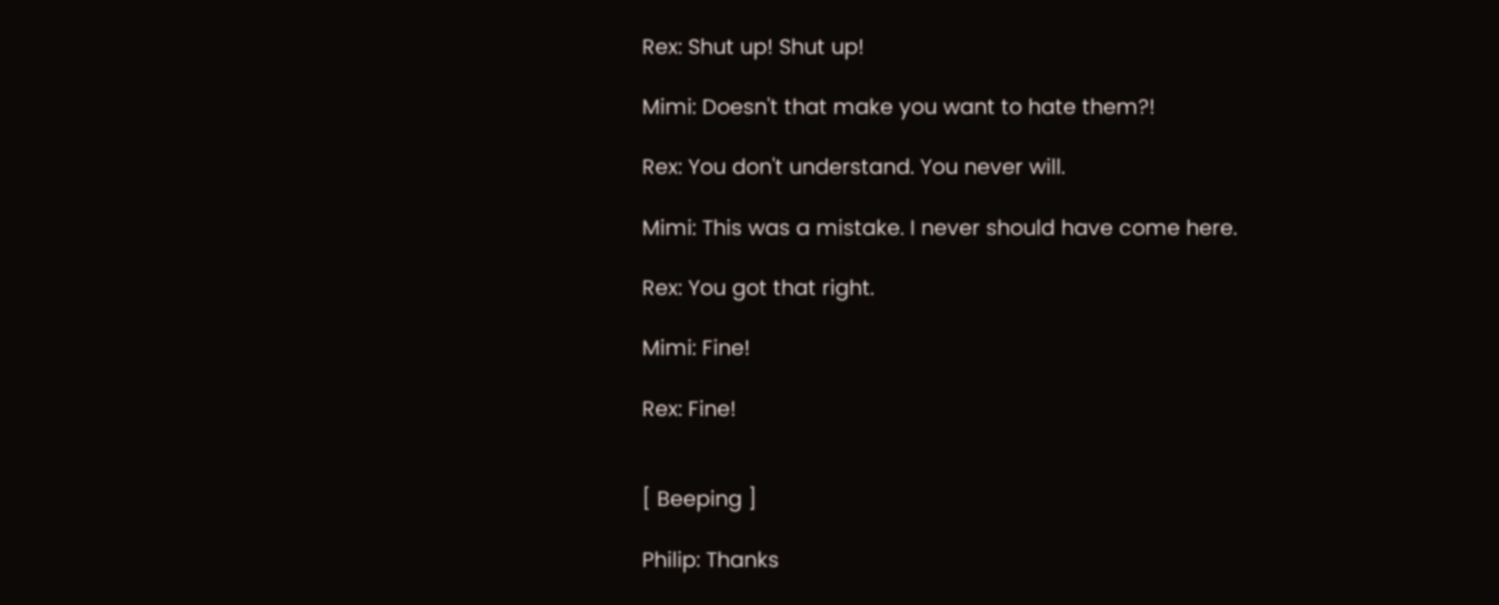Rex: Shut up! Shut up!

Mimi: Doesn't that make you want to hate them?!

Rex: You don't understand. You never will.

Mimi: This was a mistake. I never should have come here.

Rex: You got that right.

Mimi: Fine!

Rex: Fine!


[ Beeping ]

Philip: Thanks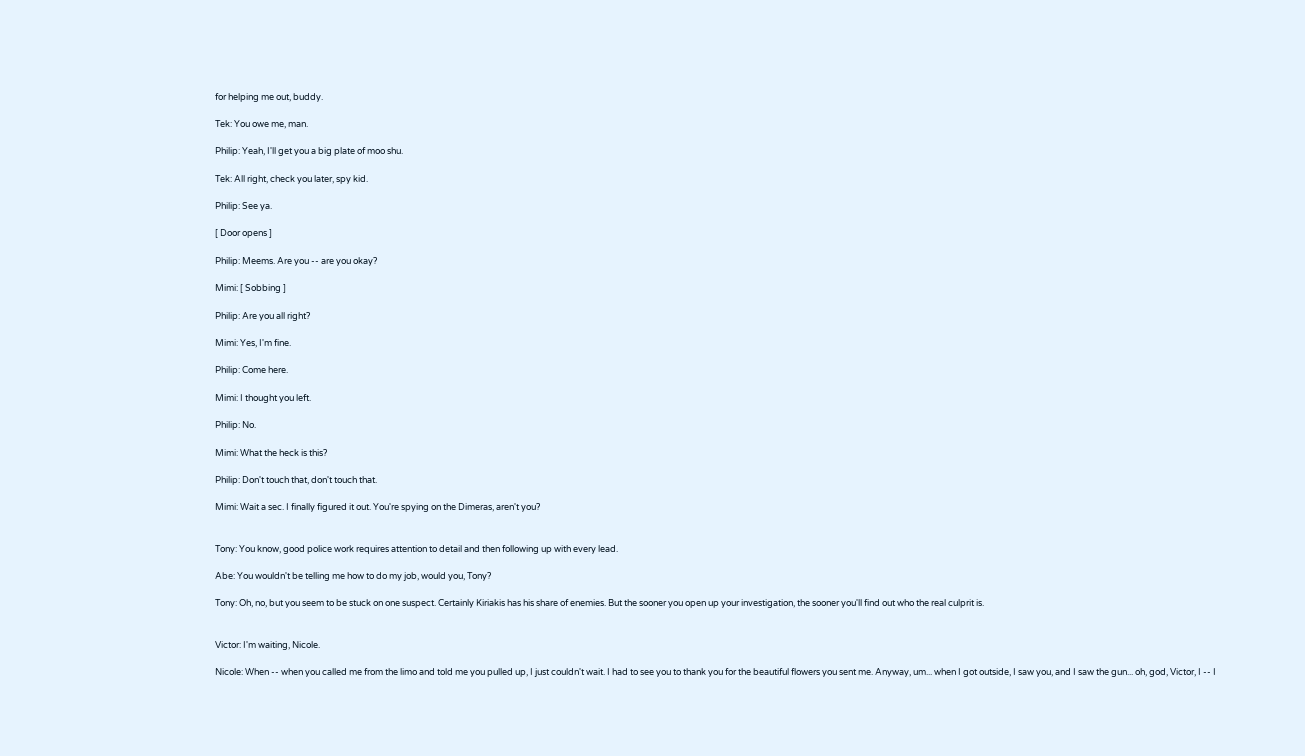for helping me out, buddy.

Tek: You owe me, man.

Philip: Yeah, I'll get you a big plate of moo shu.

Tek: All right, check you later, spy kid.

Philip: See ya.

[ Door opens ]

Philip: Meems. Are you -- are you okay?

Mimi: [ Sobbing ]

Philip: Are you all right?

Mimi: Yes, I'm fine.

Philip: Come here.

Mimi: I thought you left.

Philip: No.

Mimi: What the heck is this?

Philip: Don't touch that, don't touch that.

Mimi: Wait a sec. I finally figured it out. You're spying on the Dimeras, aren't you?


Tony: You know, good police work requires attention to detail and then following up with every lead.

Abe: You wouldn't be telling me how to do my job, would you, Tony?

Tony: Oh, no, but you seem to be stuck on one suspect. Certainly Kiriakis has his share of enemies. But the sooner you open up your investigation, the sooner you'll find out who the real culprit is.


Victor: I'm waiting, Nicole.

Nicole: When -- when you called me from the limo and told me you pulled up, I just couldn't wait. I had to see you to thank you for the beautiful flowers you sent me. Anyway, um... when I got outside, I saw you, and I saw the gun... oh, god, Victor, I -- I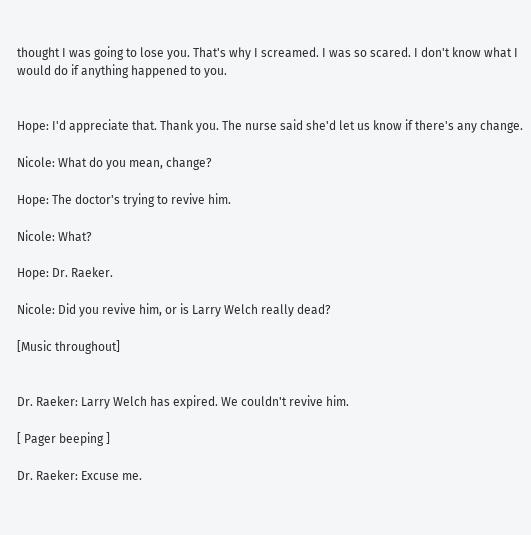thought I was going to lose you. That's why I screamed. I was so scared. I don't know what I would do if anything happened to you.


Hope: I'd appreciate that. Thank you. The nurse said she'd let us know if there's any change.

Nicole: What do you mean, change?

Hope: The doctor's trying to revive him.

Nicole: What?

Hope: Dr. Raeker.

Nicole: Did you revive him, or is Larry Welch really dead?

[Music throughout]


Dr. Raeker: Larry Welch has expired. We couldn't revive him.

[ Pager beeping ]

Dr. Raeker: Excuse me.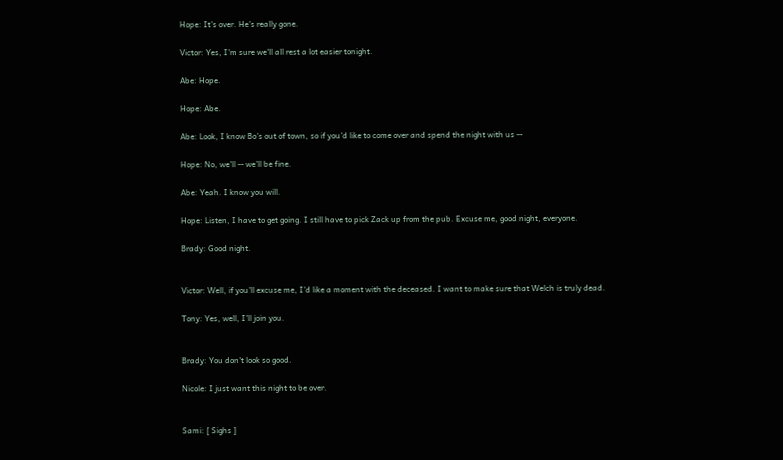Hope: It's over. He's really gone.

Victor: Yes, I'm sure we'll all rest a lot easier tonight.

Abe: Hope.

Hope: Abe.

Abe: Look, I know Bo's out of town, so if you'd like to come over and spend the night with us --

Hope: No, we'll -- we'll be fine.

Abe: Yeah. I know you will.

Hope: Listen, I have to get going. I still have to pick Zack up from the pub. Excuse me, good night, everyone.

Brady: Good night.


Victor: Well, if you'll excuse me, I'd like a moment with the deceased. I want to make sure that Welch is truly dead.

Tony: Yes, well, I'll join you.


Brady: You don't look so good.

Nicole: I just want this night to be over.


Sami: [ Sighs ]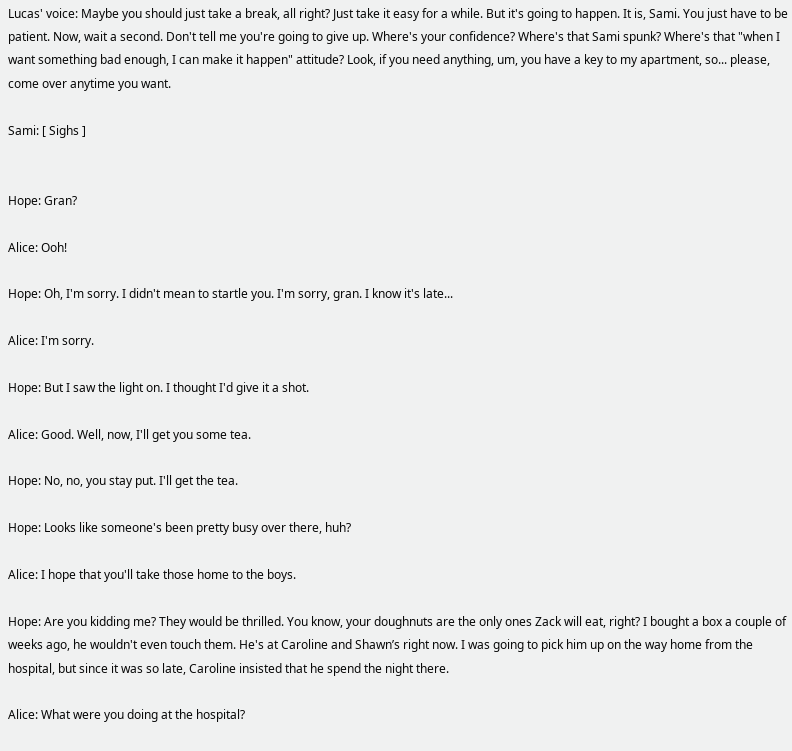Lucas' voice: Maybe you should just take a break, all right? Just take it easy for a while. But it's going to happen. It is, Sami. You just have to be patient. Now, wait a second. Don't tell me you're going to give up. Where's your confidence? Where's that Sami spunk? Where's that "when I want something bad enough, I can make it happen" attitude? Look, if you need anything, um, you have a key to my apartment, so... please, come over anytime you want.

Sami: [ Sighs ]


Hope: Gran?

Alice: Ooh!

Hope: Oh, I'm sorry. I didn't mean to startle you. I'm sorry, gran. I know it's late...

Alice: I'm sorry.

Hope: But I saw the light on. I thought I'd give it a shot.

Alice: Good. Well, now, I'll get you some tea.

Hope: No, no, you stay put. I'll get the tea.

Hope: Looks like someone's been pretty busy over there, huh?

Alice: I hope that you'll take those home to the boys.

Hope: Are you kidding me? They would be thrilled. You know, your doughnuts are the only ones Zack will eat, right? I bought a box a couple of weeks ago, he wouldn't even touch them. He's at Caroline and Shawn’s right now. I was going to pick him up on the way home from the hospital, but since it was so late, Caroline insisted that he spend the night there.

Alice: What were you doing at the hospital?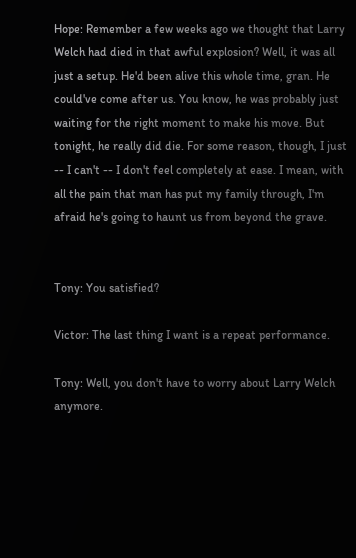Hope: Remember a few weeks ago we thought that Larry Welch had died in that awful explosion? Well, it was all just a setup. He'd been alive this whole time, gran. He could've come after us. You know, he was probably just waiting for the right moment to make his move. But tonight, he really did die. For some reason, though, I just -- I can't -- I don't feel completely at ease. I mean, with all the pain that man has put my family through, I'm afraid he's going to haunt us from beyond the grave.


Tony: You satisfied?

Victor: The last thing I want is a repeat performance.

Tony: Well, you don't have to worry about Larry Welch anymore.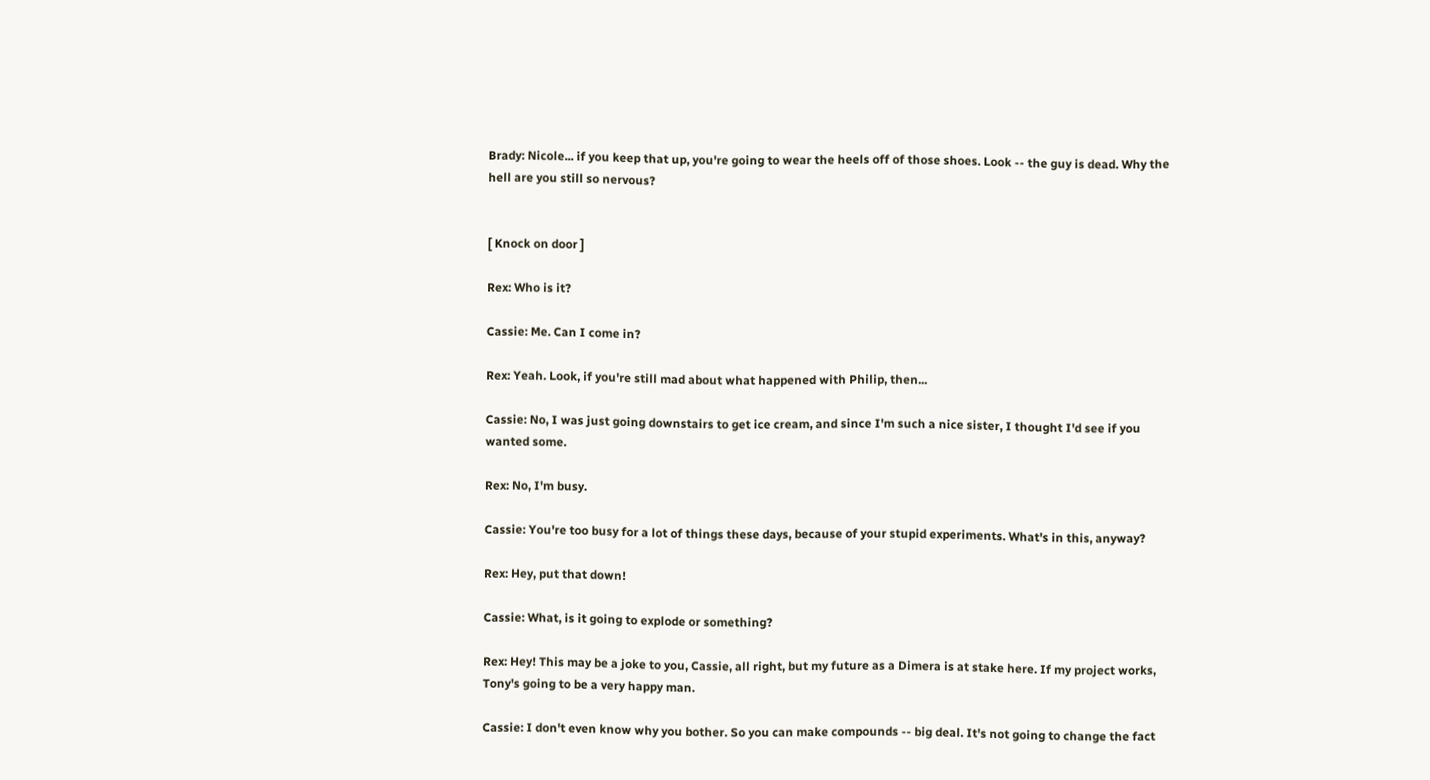Brady: Nicole... if you keep that up, you're going to wear the heels off of those shoes. Look -- the guy is dead. Why the hell are you still so nervous?


[ Knock on door ]

Rex: Who is it?

Cassie: Me. Can I come in?

Rex: Yeah. Look, if you're still mad about what happened with Philip, then...

Cassie: No, I was just going downstairs to get ice cream, and since I'm such a nice sister, I thought I'd see if you wanted some.

Rex: No, I'm busy.

Cassie: You're too busy for a lot of things these days, because of your stupid experiments. What's in this, anyway?

Rex: Hey, put that down!

Cassie: What, is it going to explode or something?

Rex: Hey! This may be a joke to you, Cassie, all right, but my future as a Dimera is at stake here. If my project works, Tony's going to be a very happy man.

Cassie: I don't even know why you bother. So you can make compounds -- big deal. It's not going to change the fact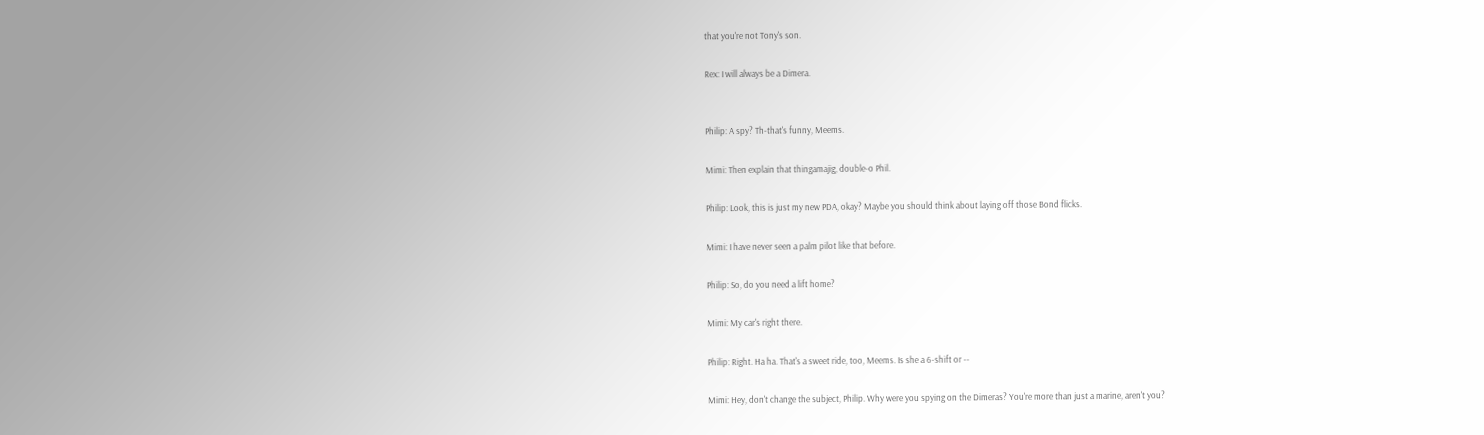that you're not Tony's son.

Rex: I will always be a Dimera.


Philip: A spy? Th-that's funny, Meems.

Mimi: Then explain that thingamajig, double-o Phil.

Philip: Look, this is just my new PDA, okay? Maybe you should think about laying off those Bond flicks.

Mimi: I have never seen a palm pilot like that before.

Philip: So, do you need a lift home?

Mimi: My car's right there.

Philip: Right. Ha ha. That's a sweet ride, too, Meems. Is she a 6-shift or --

Mimi: Hey, don't change the subject, Philip. Why were you spying on the Dimeras? You're more than just a marine, aren't you?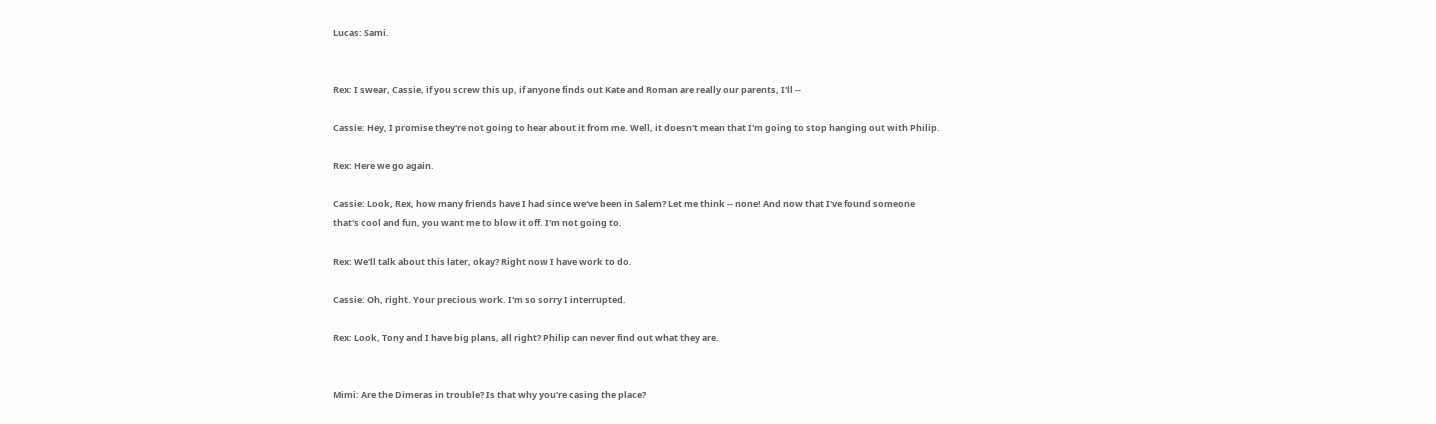Lucas: Sami.


Rex: I swear, Cassie, if you screw this up, if anyone finds out Kate and Roman are really our parents, I'll --

Cassie: Hey, I promise they're not going to hear about it from me. Well, it doesn't mean that I'm going to stop hanging out with Philip.

Rex: Here we go again.

Cassie: Look, Rex, how many friends have I had since we've been in Salem? Let me think -- none! And now that I've found someone that's cool and fun, you want me to blow it off. I'm not going to.

Rex: We'll talk about this later, okay? Right now I have work to do.

Cassie: Oh, right. Your precious work. I'm so sorry I interrupted.

Rex: Look, Tony and I have big plans, all right? Philip can never find out what they are.


Mimi: Are the Dimeras in trouble? Is that why you're casing the place?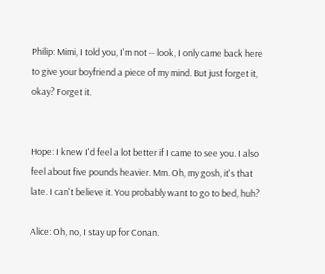Philip: Mimi, I told you, I'm not -- look, I only came back here to give your boyfriend a piece of my mind. But just forget it, okay? Forget it.


Hope: I knew I'd feel a lot better if I came to see you. I also feel about five pounds heavier. Mm. Oh, my gosh, it's that late. I can't believe it. You probably want to go to bed, huh?

Alice: Oh, no, I stay up for Conan.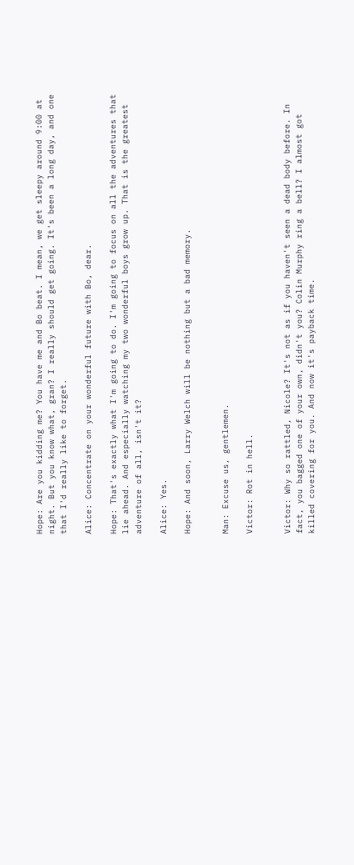Hope: Are you kidding me? You have me and Bo beat. I mean, we get sleepy around 9:00 at night. But you know what, gran? I really should get going. It's been a long day, and one that I'd really like to forget.

Alice: Concentrate on your wonderful future with Bo, dear.

Hope: That's exactly what I'm going to do. I'm going to focus on all the adventures that lie ahead. And especially watching my two wonderful boys grow up. That is the greatest adventure of all, isn't it?

Alice: Yes.

Hope: And soon, Larry Welch will be nothing but a bad memory.


Man: Excuse us, gentlemen.

Victor: Rot in hell.


Victor: Why so rattled, Nicole? It's not as if you haven't seen a dead body before. In fact, you bagged one of your own, didn't you? Colin Murphy ring a bell? I almost got killed covering for you. And now it's payback time.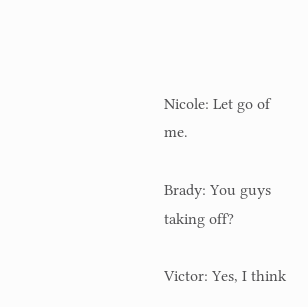Nicole: Let go of me.

Brady: You guys taking off?

Victor: Yes, I think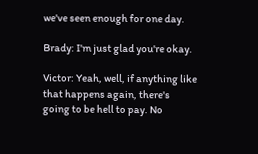we've seen enough for one day.

Brady: I'm just glad you're okay.

Victor: Yeah, well, if anything like that happens again, there's going to be hell to pay. No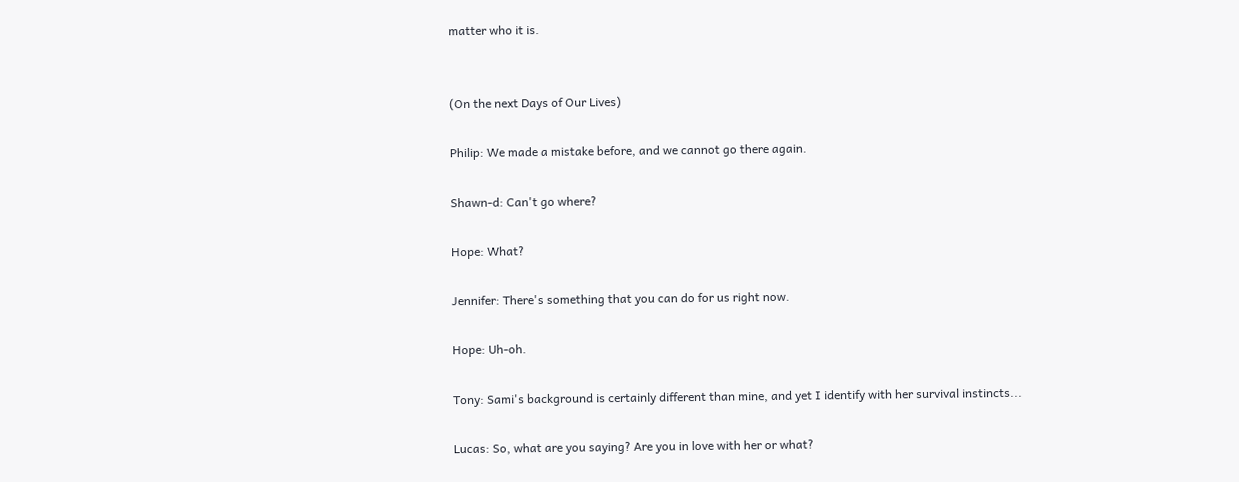matter who it is.


(On the next Days of Our Lives)

Philip: We made a mistake before, and we cannot go there again.

Shawn-d: Can't go where?

Hope: What?

Jennifer: There's something that you can do for us right now.

Hope: Uh-oh.

Tony: Sami's background is certainly different than mine, and yet I identify with her survival instincts...

Lucas: So, what are you saying? Are you in love with her or what?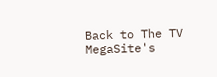Back to The TV MegaSite's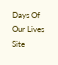Days Of Our Lives Site